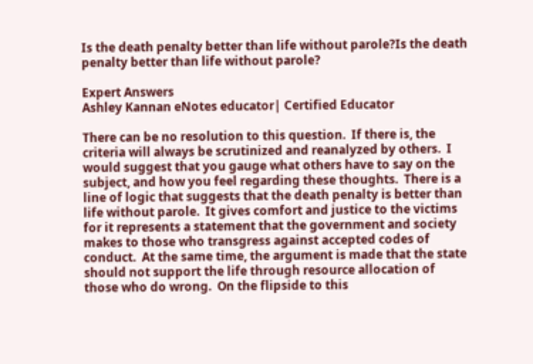Is the death penalty better than life without parole?Is the death penalty better than life without parole?

Expert Answers
Ashley Kannan eNotes educator| Certified Educator

There can be no resolution to this question.  If there is, the criteria will always be scrutinized and reanalyzed by others.  I would suggest that you gauge what others have to say on the subject, and how you feel regarding these thoughts.  There is a line of logic that suggests that the death penalty is better than life without parole.  It gives comfort and justice to the victims for it represents a statement that the government and society makes to those who transgress against accepted codes of conduct.  At the same time, the argument is made that the state should not support the life through resource allocation of those who do wrong.  On the flipside to this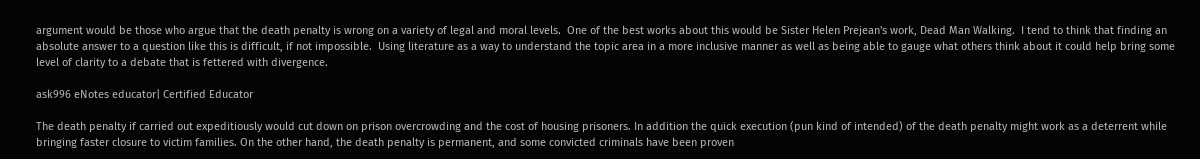argument would be those who argue that the death penalty is wrong on a variety of legal and moral levels.  One of the best works about this would be Sister Helen Prejean's work, Dead Man Walking.  I tend to think that finding an absolute answer to a question like this is difficult, if not impossible.  Using literature as a way to understand the topic area in a more inclusive manner as well as being able to gauge what others think about it could help bring some level of clarity to a debate that is fettered with divergence.

ask996 eNotes educator| Certified Educator

The death penalty if carried out expeditiously would cut down on prison overcrowding and the cost of housing prisoners. In addition the quick execution (pun kind of intended) of the death penalty might work as a deterrent while bringing faster closure to victim families. On the other hand, the death penalty is permanent, and some convicted criminals have been proven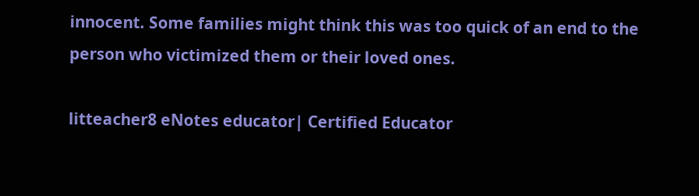innocent. Some families might think this was too quick of an end to the person who victimized them or their loved ones.

litteacher8 eNotes educator| Certified Educator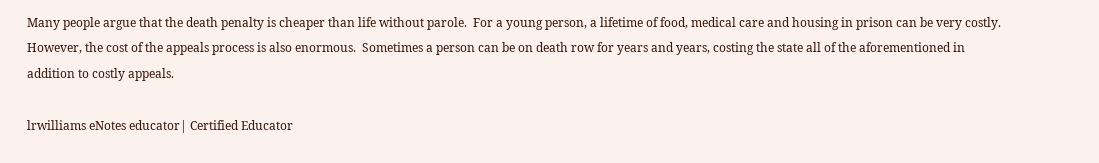Many people argue that the death penalty is cheaper than life without parole.  For a young person, a lifetime of food, medical care and housing in prison can be very costly.  However, the cost of the appeals process is also enormous.  Sometimes a person can be on death row for years and years, costing the state all of the aforementioned in addition to costly appeals.

lrwilliams eNotes educator| Certified Educator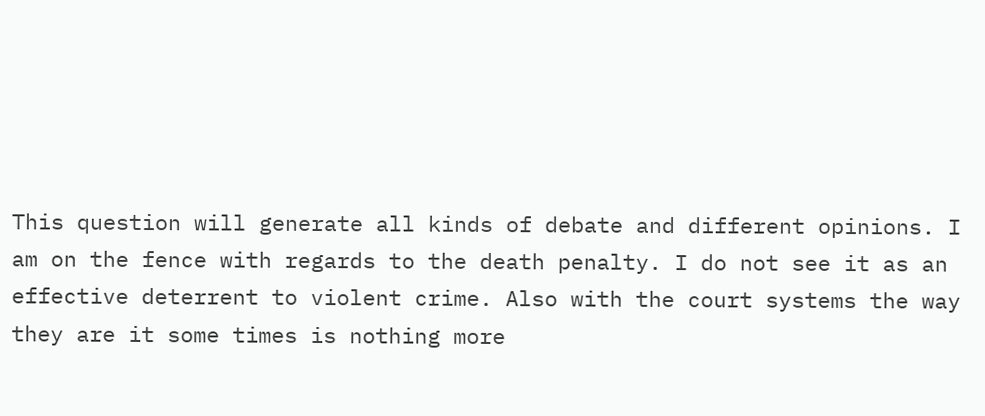This question will generate all kinds of debate and different opinions. I am on the fence with regards to the death penalty. I do not see it as an effective deterrent to violent crime. Also with the court systems the way they are it some times is nothing more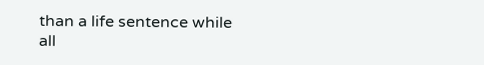than a life sentence while all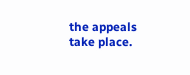the appeals take place.